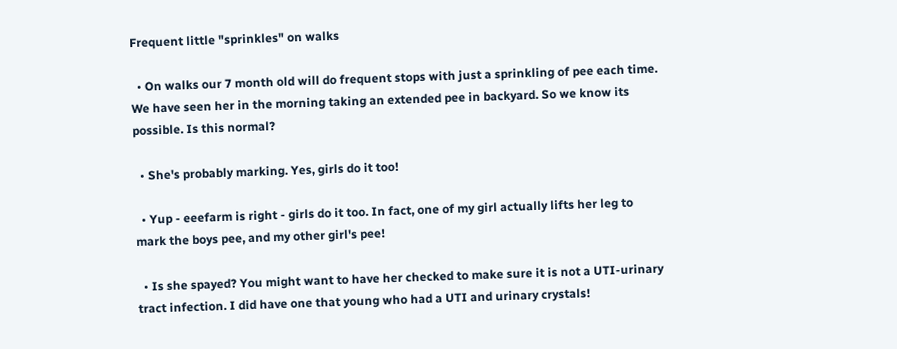Frequent little "sprinkles" on walks

  • On walks our 7 month old will do frequent stops with just a sprinkling of pee each time. We have seen her in the morning taking an extended pee in backyard. So we know its possible. Is this normal?

  • She's probably marking. Yes, girls do it too!

  • Yup - eeefarm is right - girls do it too. In fact, one of my girl actually lifts her leg to mark the boys pee, and my other girl's pee!

  • Is she spayed? You might want to have her checked to make sure it is not a UTI-urinary tract infection. I did have one that young who had a UTI and urinary crystals!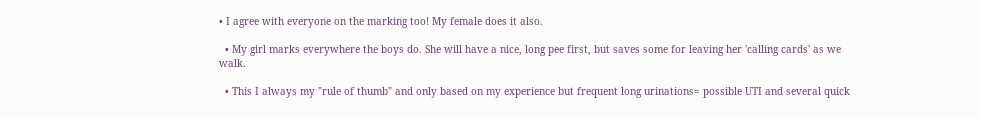• I agree with everyone on the marking too! My female does it also.

  • My girl marks everywhere the boys do. She will have a nice, long pee first, but saves some for leaving her 'calling cards' as we walk.

  • This I always my "rule of thumb" and only based on my experience but frequent long urinations= possible UTI and several quick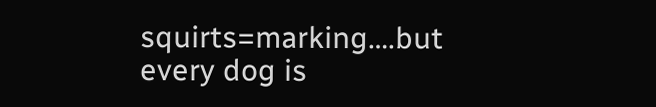squirts=marking….but every dog is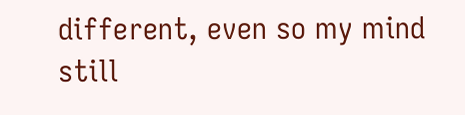different, even so my mind still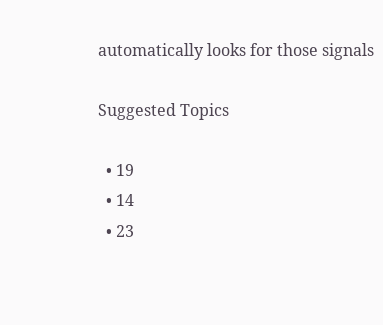automatically looks for those signals

Suggested Topics

  • 19
  • 14
  • 23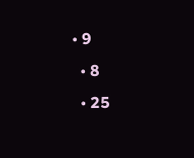• 9
  • 8
  • 25